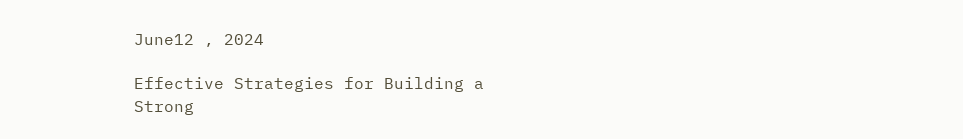June12 , 2024

Effective Strategies for Building a Strong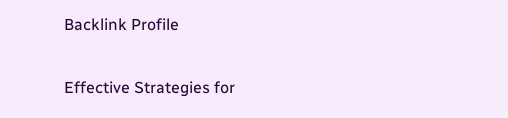Backlink Profile


Effective Strategies for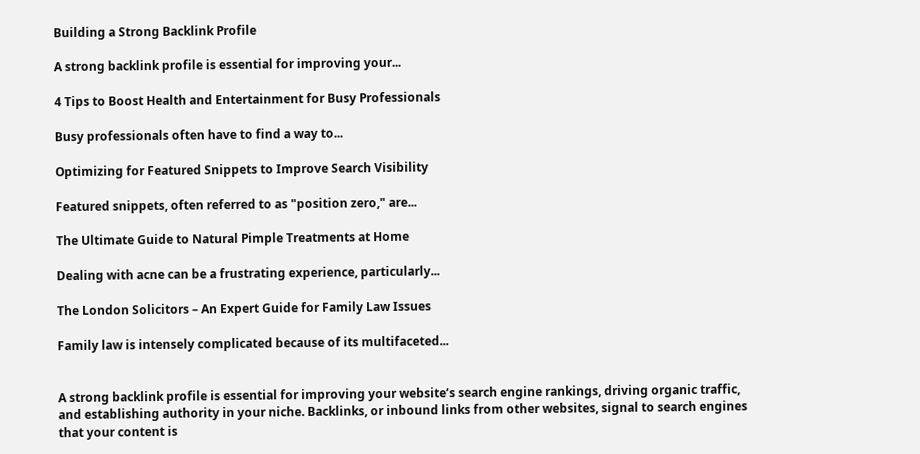Building a Strong Backlink Profile

A strong backlink profile is essential for improving your...

4 Tips to Boost Health and Entertainment for Busy Professionals

Busy professionals often have to find a way to...

Optimizing for Featured Snippets to Improve Search Visibility

Featured snippets, often referred to as "position zero," are...

The Ultimate Guide to Natural Pimple Treatments at Home

Dealing with acne can be a frustrating experience, particularly...

The London Solicitors – An Expert Guide for Family Law Issues

Family law is intensely complicated because of its multifaceted...


A strong backlink profile is essential for improving your website’s search engine rankings, driving organic traffic, and establishing authority in your niche. Backlinks, or inbound links from other websites, signal to search engines that your content is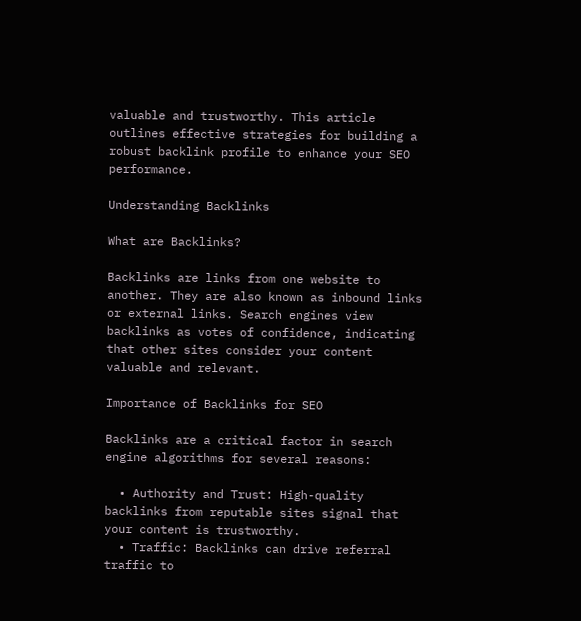valuable and trustworthy. This article outlines effective strategies for building a robust backlink profile to enhance your SEO performance.

Understanding Backlinks

What are Backlinks?

Backlinks are links from one website to another. They are also known as inbound links or external links. Search engines view backlinks as votes of confidence, indicating that other sites consider your content valuable and relevant.

Importance of Backlinks for SEO

Backlinks are a critical factor in search engine algorithms for several reasons:

  • Authority and Trust: High-quality backlinks from reputable sites signal that your content is trustworthy.
  • Traffic: Backlinks can drive referral traffic to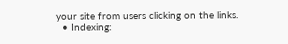your site from users clicking on the links.
  • Indexing: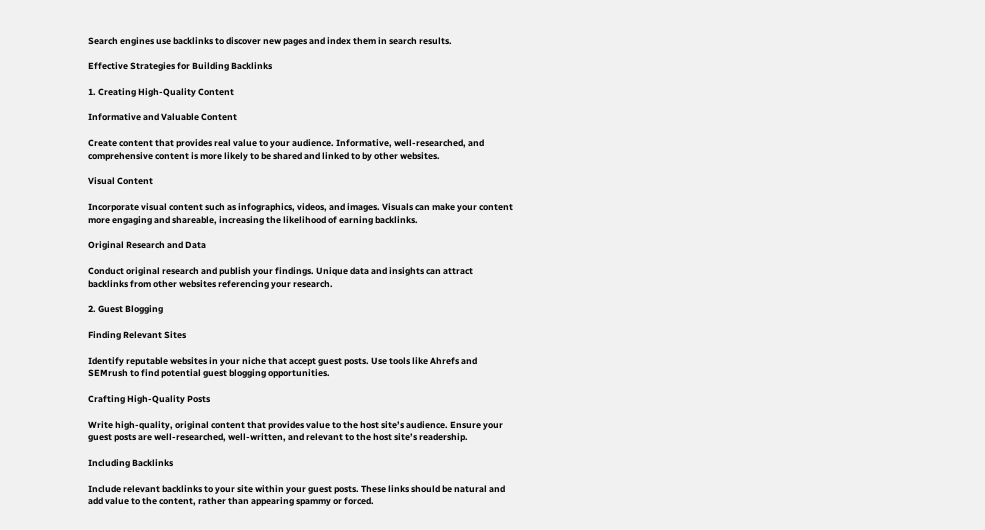Search engines use backlinks to discover new pages and index them in search results.

Effective Strategies for Building Backlinks

1. Creating High-Quality Content

Informative and Valuable Content

Create content that provides real value to your audience. Informative, well-researched, and comprehensive content is more likely to be shared and linked to by other websites.

Visual Content

Incorporate visual content such as infographics, videos, and images. Visuals can make your content more engaging and shareable, increasing the likelihood of earning backlinks.

Original Research and Data

Conduct original research and publish your findings. Unique data and insights can attract backlinks from other websites referencing your research.

2. Guest Blogging

Finding Relevant Sites

Identify reputable websites in your niche that accept guest posts. Use tools like Ahrefs and SEMrush to find potential guest blogging opportunities.

Crafting High-Quality Posts

Write high-quality, original content that provides value to the host site’s audience. Ensure your guest posts are well-researched, well-written, and relevant to the host site’s readership.

Including Backlinks

Include relevant backlinks to your site within your guest posts. These links should be natural and add value to the content, rather than appearing spammy or forced.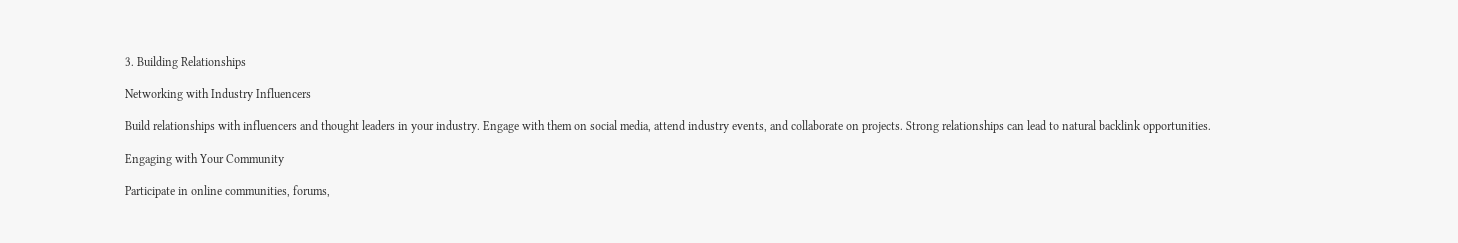3. Building Relationships

Networking with Industry Influencers

Build relationships with influencers and thought leaders in your industry. Engage with them on social media, attend industry events, and collaborate on projects. Strong relationships can lead to natural backlink opportunities.

Engaging with Your Community

Participate in online communities, forums,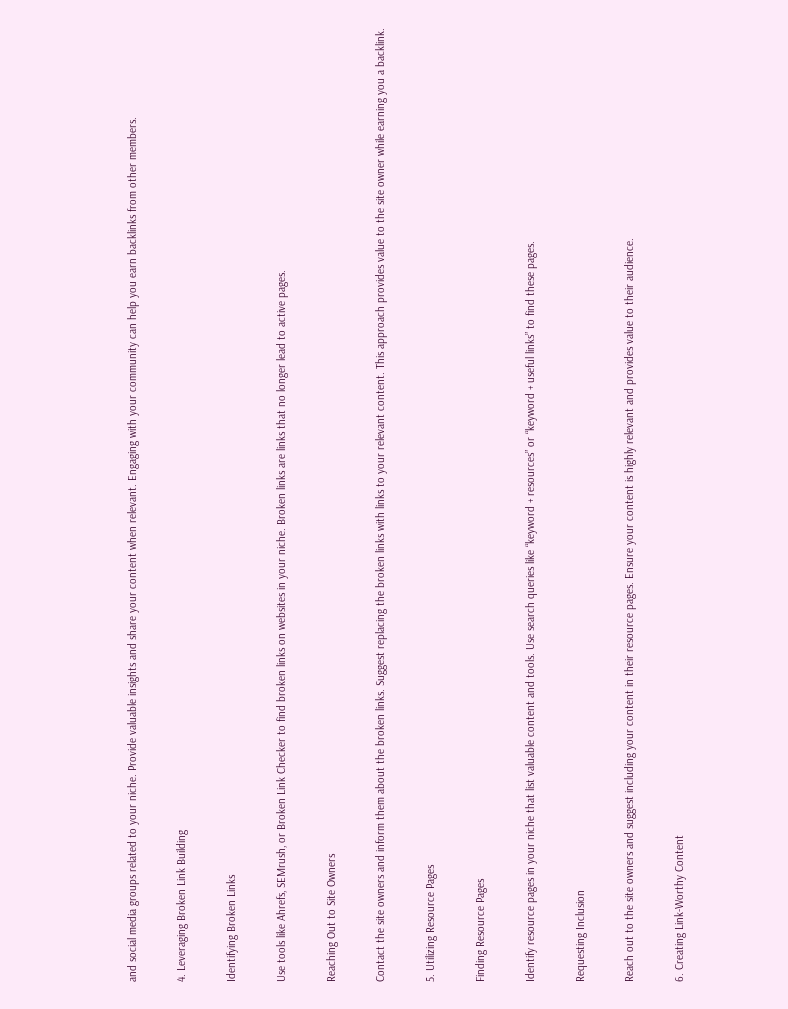and social media groups related to your niche. Provide valuable insights and share your content when relevant. Engaging with your community can help you earn backlinks from other members.

4. Leveraging Broken Link Building

Identifying Broken Links

Use tools like Ahrefs, SEMrush, or Broken Link Checker to find broken links on websites in your niche. Broken links are links that no longer lead to active pages.

Reaching Out to Site Owners

Contact the site owners and inform them about the broken links. Suggest replacing the broken links with links to your relevant content. This approach provides value to the site owner while earning you a backlink.

5. Utilizing Resource Pages

Finding Resource Pages

Identify resource pages in your niche that list valuable content and tools. Use search queries like “keyword + resources” or “keyword + useful links” to find these pages.

Requesting Inclusion

Reach out to the site owners and suggest including your content in their resource pages. Ensure your content is highly relevant and provides value to their audience.

6. Creating Link-Worthy Content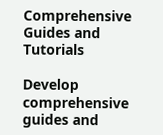Comprehensive Guides and Tutorials

Develop comprehensive guides and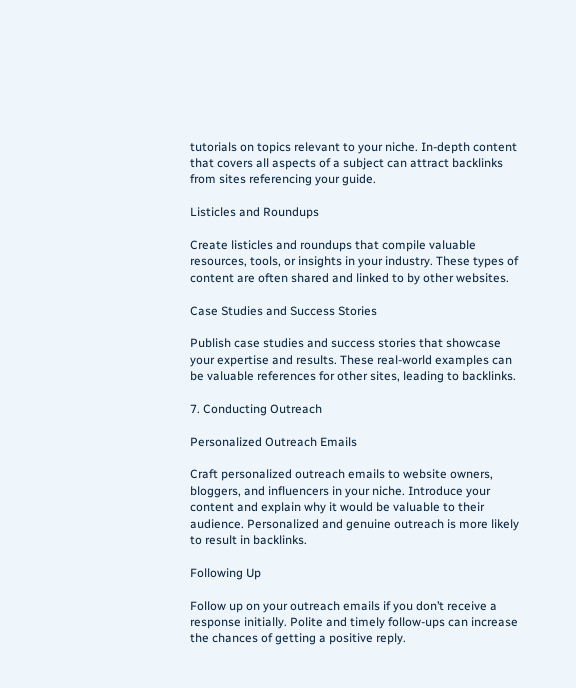tutorials on topics relevant to your niche. In-depth content that covers all aspects of a subject can attract backlinks from sites referencing your guide.

Listicles and Roundups

Create listicles and roundups that compile valuable resources, tools, or insights in your industry. These types of content are often shared and linked to by other websites.

Case Studies and Success Stories

Publish case studies and success stories that showcase your expertise and results. These real-world examples can be valuable references for other sites, leading to backlinks.

7. Conducting Outreach

Personalized Outreach Emails

Craft personalized outreach emails to website owners, bloggers, and influencers in your niche. Introduce your content and explain why it would be valuable to their audience. Personalized and genuine outreach is more likely to result in backlinks.

Following Up

Follow up on your outreach emails if you don’t receive a response initially. Polite and timely follow-ups can increase the chances of getting a positive reply.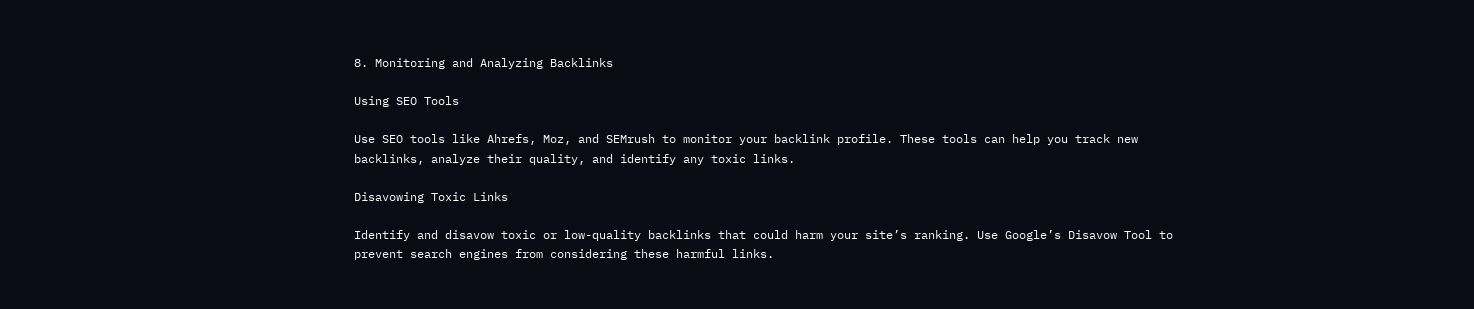8. Monitoring and Analyzing Backlinks

Using SEO Tools

Use SEO tools like Ahrefs, Moz, and SEMrush to monitor your backlink profile. These tools can help you track new backlinks, analyze their quality, and identify any toxic links.

Disavowing Toxic Links

Identify and disavow toxic or low-quality backlinks that could harm your site’s ranking. Use Google’s Disavow Tool to prevent search engines from considering these harmful links.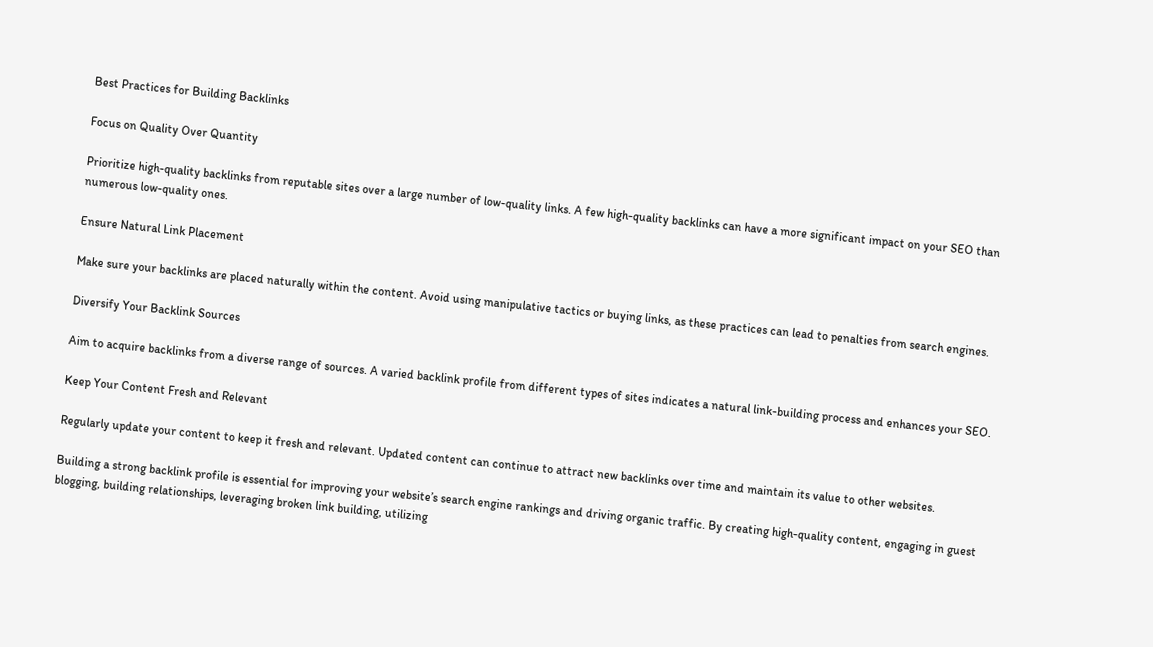Best Practices for Building Backlinks

Focus on Quality Over Quantity

Prioritize high-quality backlinks from reputable sites over a large number of low-quality links. A few high-quality backlinks can have a more significant impact on your SEO than numerous low-quality ones.

Ensure Natural Link Placement

Make sure your backlinks are placed naturally within the content. Avoid using manipulative tactics or buying links, as these practices can lead to penalties from search engines.

Diversify Your Backlink Sources

Aim to acquire backlinks from a diverse range of sources. A varied backlink profile from different types of sites indicates a natural link-building process and enhances your SEO.

Keep Your Content Fresh and Relevant

Regularly update your content to keep it fresh and relevant. Updated content can continue to attract new backlinks over time and maintain its value to other websites.

Building a strong backlink profile is essential for improving your website’s search engine rankings and driving organic traffic. By creating high-quality content, engaging in guest blogging, building relationships, leveraging broken link building, utilizing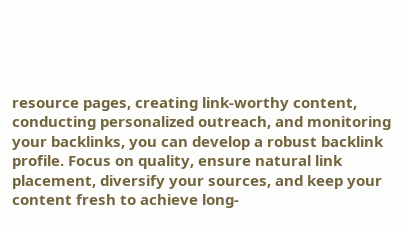resource pages, creating link-worthy content, conducting personalized outreach, and monitoring your backlinks, you can develop a robust backlink profile. Focus on quality, ensure natural link placement, diversify your sources, and keep your content fresh to achieve long-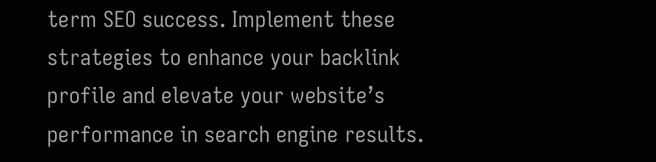term SEO success. Implement these strategies to enhance your backlink profile and elevate your website’s performance in search engine results.